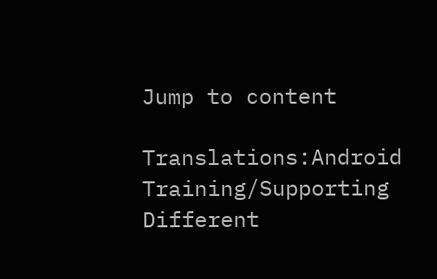Jump to content

Translations:Android Training/Supporting Different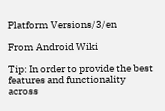Platform Versions/3/en

From Android Wiki

Tip: In order to provide the best features and functionality across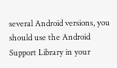several Android versions, you should use the Android Support Library in your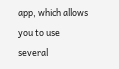app, which allows you to use several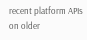recent platform APIs on older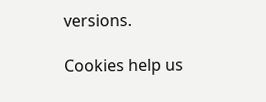versions.

Cookies help us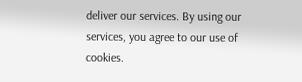deliver our services. By using our services, you agree to our use of cookies.